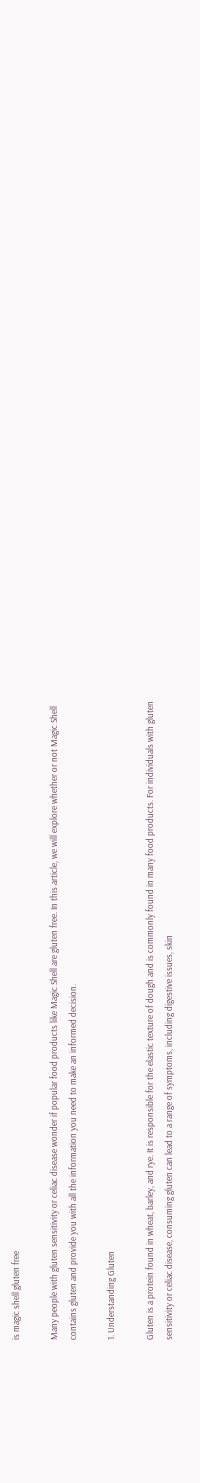is magic shell gluten free

Many people with gluten sensitivity or celiac disease wonder if popular food products like Magic Shell are gluten free. In this article, we will explore whether or not Magic Shell contains gluten and provide you with all the information you need to make an informed decision.

1. Understanding Gluten

Gluten is a protein found in wheat, barley, and rye. It is responsible for the elastic texture of dough and is commonly found in many food products. For individuals with gluten sensitivity or celiac disease, consuming gluten can lead to a range of symptoms, including digestive issues, skin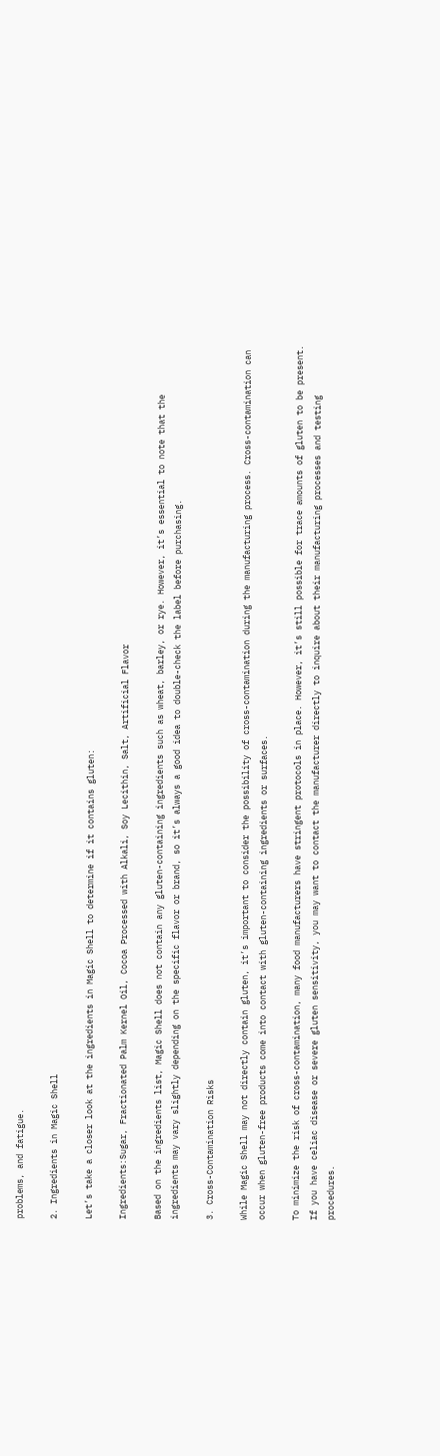problems, and fatigue.

2. Ingredients in Magic Shell

Let’s take a closer look at the ingredients in Magic Shell to determine if it contains gluten:

Ingredients:Sugar, Fractionated Palm Kernel Oil, Cocoa Processed with Alkali, Soy Lecithin, Salt, Artificial Flavor

Based on the ingredients list, Magic Shell does not contain any gluten-containing ingredients such as wheat, barley, or rye. However, it’s essential to note that the ingredients may vary slightly depending on the specific flavor or brand, so it’s always a good idea to double-check the label before purchasing.

3. Cross-Contamination Risks

While Magic Shell may not directly contain gluten, it’s important to consider the possibility of cross-contamination during the manufacturing process. Cross-contamination can occur when gluten-free products come into contact with gluten-containing ingredients or surfaces.

To minimize the risk of cross-contamination, many food manufacturers have stringent protocols in place. However, it’s still possible for trace amounts of gluten to be present. If you have celiac disease or severe gluten sensitivity, you may want to contact the manufacturer directly to inquire about their manufacturing processes and testing procedures.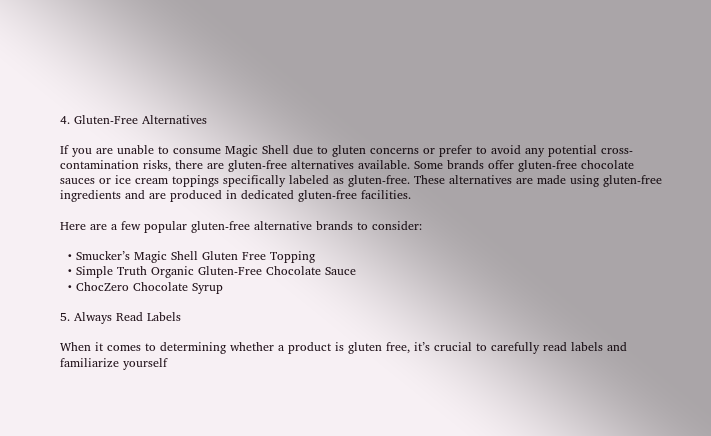4. Gluten-Free Alternatives

If you are unable to consume Magic Shell due to gluten concerns or prefer to avoid any potential cross-contamination risks, there are gluten-free alternatives available. Some brands offer gluten-free chocolate sauces or ice cream toppings specifically labeled as gluten-free. These alternatives are made using gluten-free ingredients and are produced in dedicated gluten-free facilities.

Here are a few popular gluten-free alternative brands to consider:

  • Smucker’s Magic Shell Gluten Free Topping
  • Simple Truth Organic Gluten-Free Chocolate Sauce
  • ChocZero Chocolate Syrup

5. Always Read Labels

When it comes to determining whether a product is gluten free, it’s crucial to carefully read labels and familiarize yourself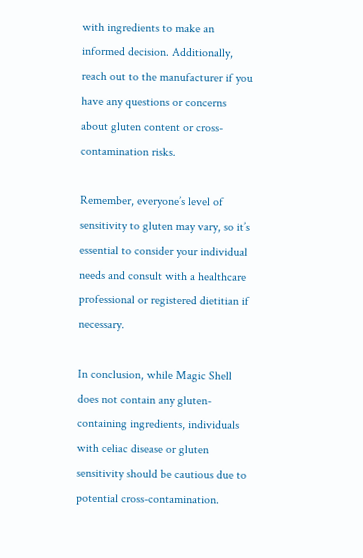with ingredients to make an informed decision. Additionally, reach out to the manufacturer if you have any questions or concerns about gluten content or cross-contamination risks.

Remember, everyone’s level of sensitivity to gluten may vary, so it’s essential to consider your individual needs and consult with a healthcare professional or registered dietitian if necessary.

In conclusion, while Magic Shell does not contain any gluten-containing ingredients, individuals with celiac disease or gluten sensitivity should be cautious due to potential cross-contamination.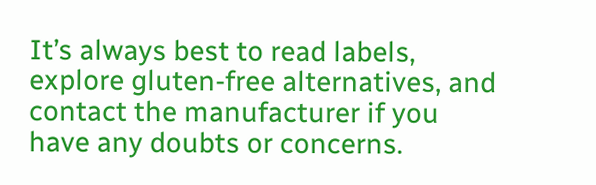It’s always best to read labels, explore gluten-free alternatives, and contact the manufacturer if you have any doubts or concerns.